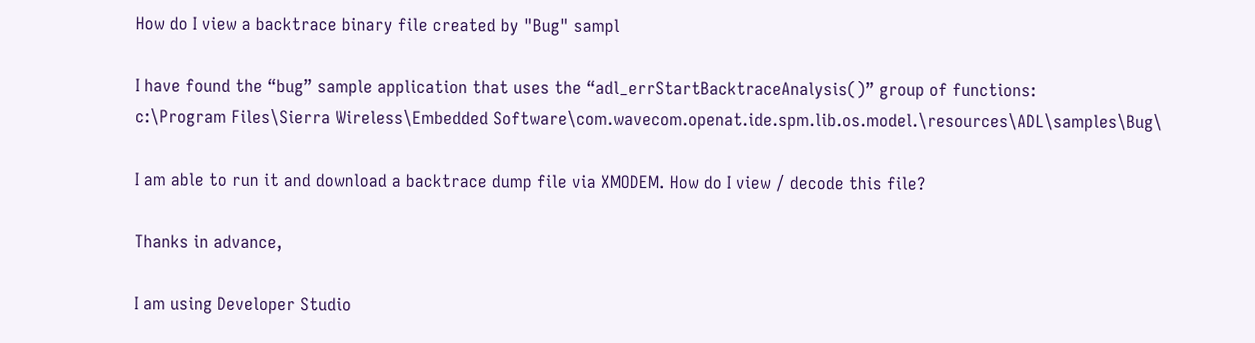How do I view a backtrace binary file created by "Bug" sampl

I have found the “bug” sample application that uses the “adl_errStartBacktraceAnalysis()” group of functions:
c:\Program Files\Sierra Wireless\Embedded Software\com.wavecom.openat.ide.spm.lib.os.model.\resources\ADL\samples\Bug\

I am able to run it and download a backtrace dump file via XMODEM. How do I view / decode this file?

Thanks in advance,

I am using Developer Studio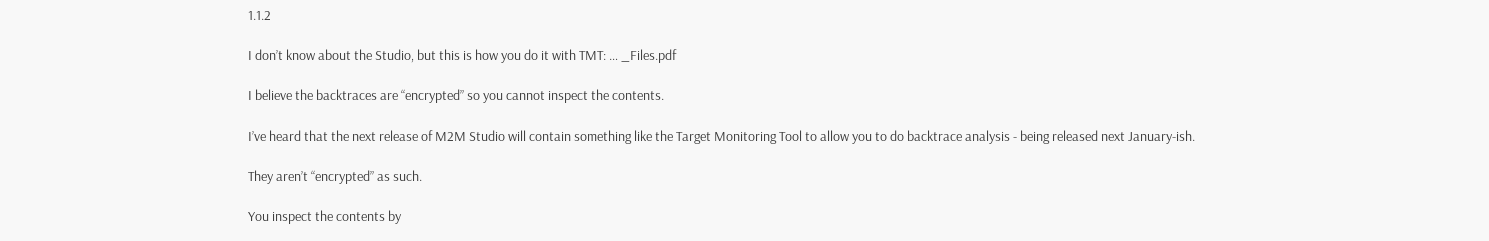1.1.2

I don’t know about the Studio, but this is how you do it with TMT: … _Files.pdf

I believe the backtraces are “encrypted” so you cannot inspect the contents.

I’ve heard that the next release of M2M Studio will contain something like the Target Monitoring Tool to allow you to do backtrace analysis - being released next January-ish.

They aren’t “encrypted” as such.

You inspect the contents by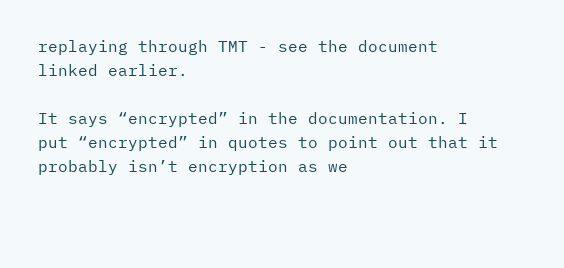replaying through TMT - see the document linked earlier.

It says “encrypted” in the documentation. I put “encrypted” in quotes to point out that it probably isn’t encryption as we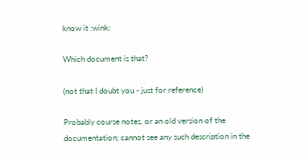know it :wink:

Which document is that?

(not that I doubt you - just for reference)

Probably course notes, or an old version of the documentation; cannot see any such description in the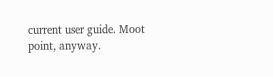current user guide. Moot point, anyway.